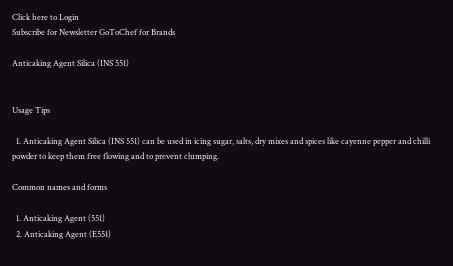Click here to Login
Subscribe for Newsletter GoToChef for Brands

Anticaking Agent Silica (INS 551)


Usage Tips

  1. Anticaking Agent Silica (INS 551) can be used in icing sugar, salts, dry mixes and spices like cayenne pepper and chilli powder to keep them free flowing and to prevent clumping.

Common names and forms

  1. Anticaking Agent (551)
  2. Anticaking Agent (E551)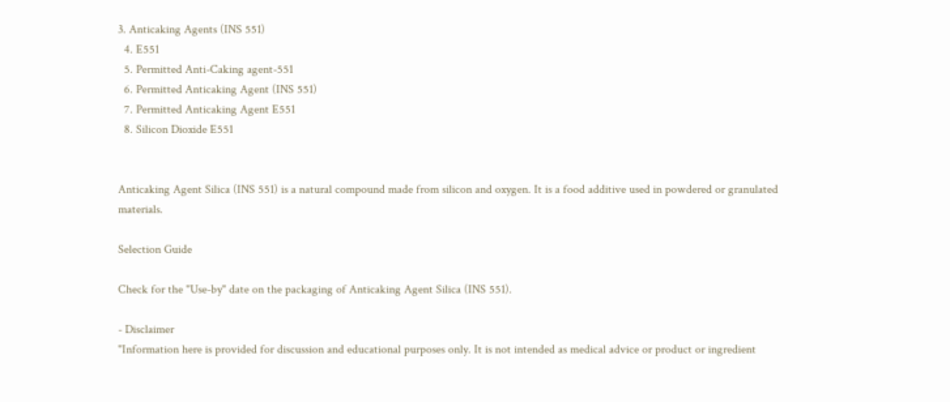3. Anticaking Agents (INS 551)
  4. E551
  5. Permitted Anti-Caking agent-551
  6. Permitted Anticaking Agent (INS 551)
  7. Permitted Anticaking Agent E551
  8. Silicon Dioxide E551


Anticaking Agent Silica (INS 551) is a natural compound made from silicon and oxygen. It is a food additive used in powdered or granulated materials.

Selection Guide

Check for the "Use-by" date on the packaging of Anticaking Agent Silica (INS 551).

- Disclaimer
"Information here is provided for discussion and educational purposes only. It is not intended as medical advice or product or ingredient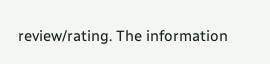review/rating. The information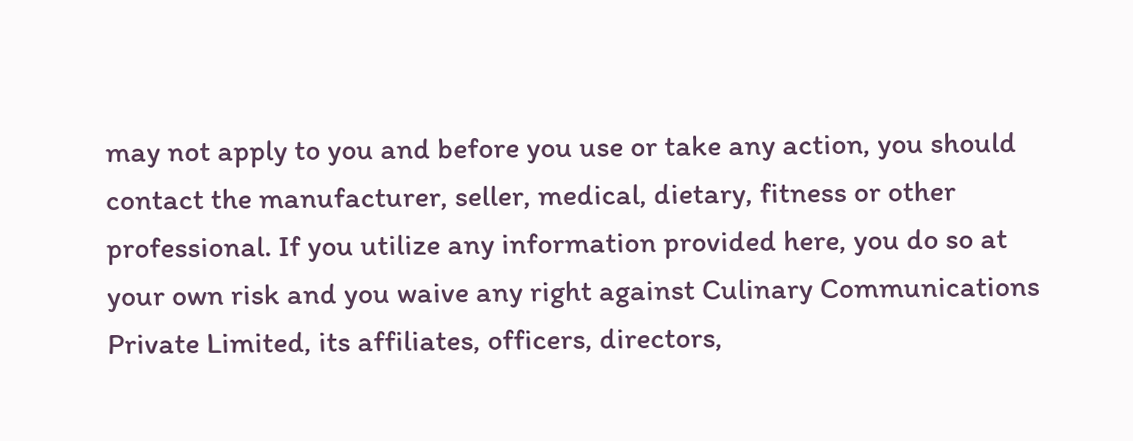may not apply to you and before you use or take any action, you should contact the manufacturer, seller, medical, dietary, fitness or other professional. If you utilize any information provided here, you do so at your own risk and you waive any right against Culinary Communications Private Limited, its affiliates, officers, directors,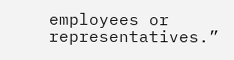employees or representatives.”